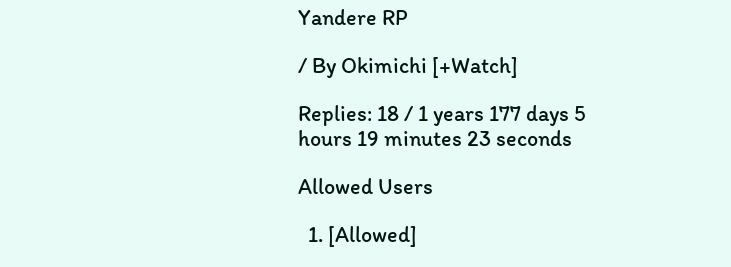Yandere RP

/ By Okimichi [+Watch]

Replies: 18 / 1 years 177 days 5 hours 19 minutes 23 seconds

Allowed Users

  1. [Allowed]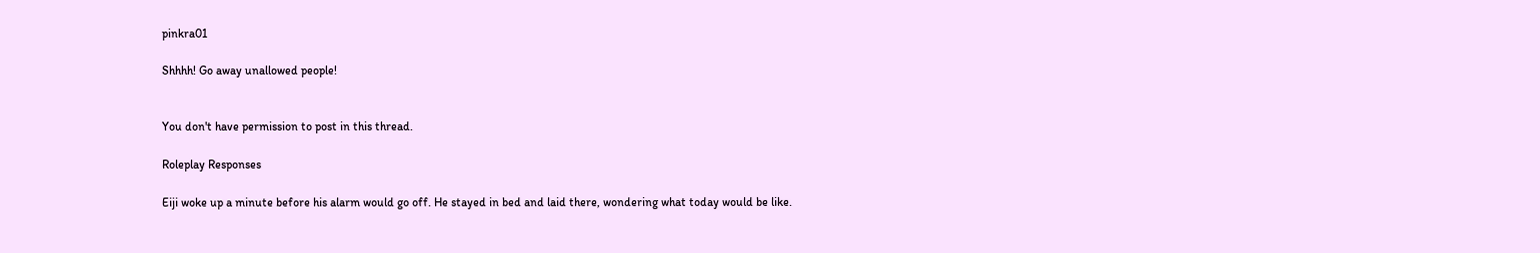pinkra01

Shhhh! Go away unallowed people!


You don't have permission to post in this thread.

Roleplay Responses

Eiji woke up a minute before his alarm would go off. He stayed in bed and laid there, wondering what today would be like.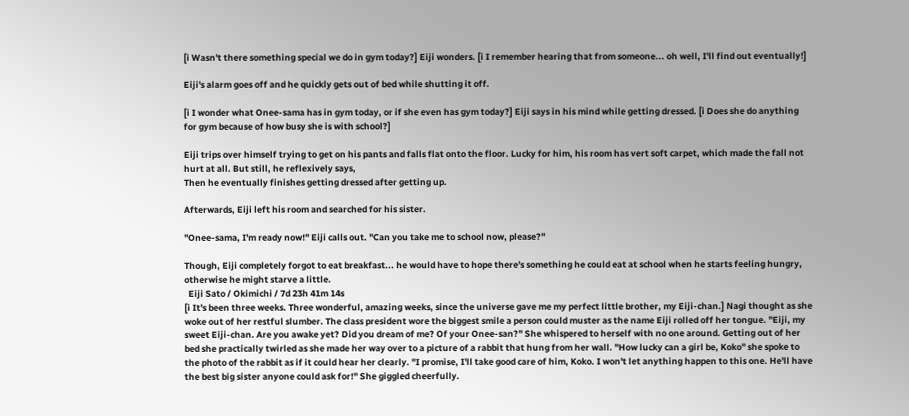[i Wasn't there something special we do in gym today?] Eiji wonders. [i I remember hearing that from someone... oh well, I'll find out eventually!]

Eiji's alarm goes off and he quickly gets out of bed while shutting it off.

[i I wonder what Onee-sama has in gym today, or if she even has gym today?] Eiji says in his mind while getting dressed. [i Does she do anything for gym because of how busy she is with school?]

Eiji trips over himself trying to get on his pants and falls flat onto the floor. Lucky for him, his room has vert soft carpet, which made the fall not hurt at all. But still, he reflexively says,
Then he eventually finishes getting dressed after getting up.

Afterwards, Eiji left his room and searched for his sister.

"Onee-sama, I'm ready now!" Eiji calls out. "Can you take me to school now, please?"

Though, Eiji completely forgot to eat breakfast... he would have to hope there's something he could eat at school when he starts feeling hungry, otherwise he might starve a little.
  Eiji Sato / Okimichi / 7d 23h 41m 14s
[i It's been three weeks. Three wonderful, amazing weeks, since the universe gave me my perfect little brother, my Eiji-chan.] Nagi thought as she woke out of her restful slumber. The class president wore the biggest smile a person could muster as the name Eiji rolled off her tongue. "Eiji, my sweet Eiji-chan. Are you awake yet? Did you dream of me? Of your Onee-san?" She whispered to herself with no one around. Getting out of her bed she practically twirled as she made her way over to a picture of a rabbit that hung from her wall. "How lucky can a girl be, Koko" she spoke to the photo of the rabbit as if it could hear her clearly. "I promise, I'll take good care of him, Koko. I won't let anything happen to this one. He'll have the best big sister anyone could ask for!" She giggled cheerfully.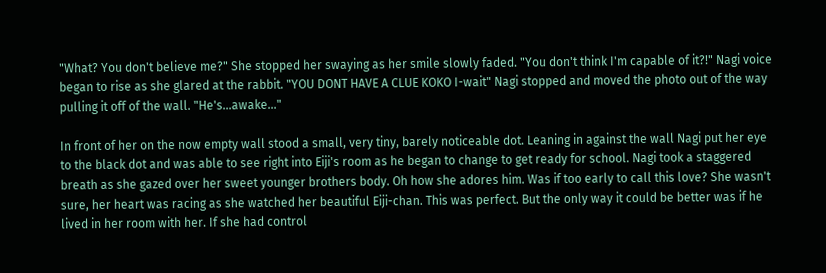"What? You don't believe me?" She stopped her swaying as her smile slowly faded. "You don't think I'm capable of it?!" Nagi voice began to rise as she glared at the rabbit. "YOU DONT HAVE A CLUE KOKO I-wait" Nagi stopped and moved the photo out of the way pulling it off of the wall. "He's...awake..."

In front of her on the now empty wall stood a small, very tiny, barely noticeable dot. Leaning in against the wall Nagi put her eye to the black dot and was able to see right into Eiji's room as he began to change to get ready for school. Nagi took a staggered breath as she gazed over her sweet younger brothers body. Oh how she adores him. Was if too early to call this love? She wasn't sure, her heart was racing as she watched her beautiful Eiji-chan. This was perfect. But the only way it could be better was if he lived in her room with her. If she had control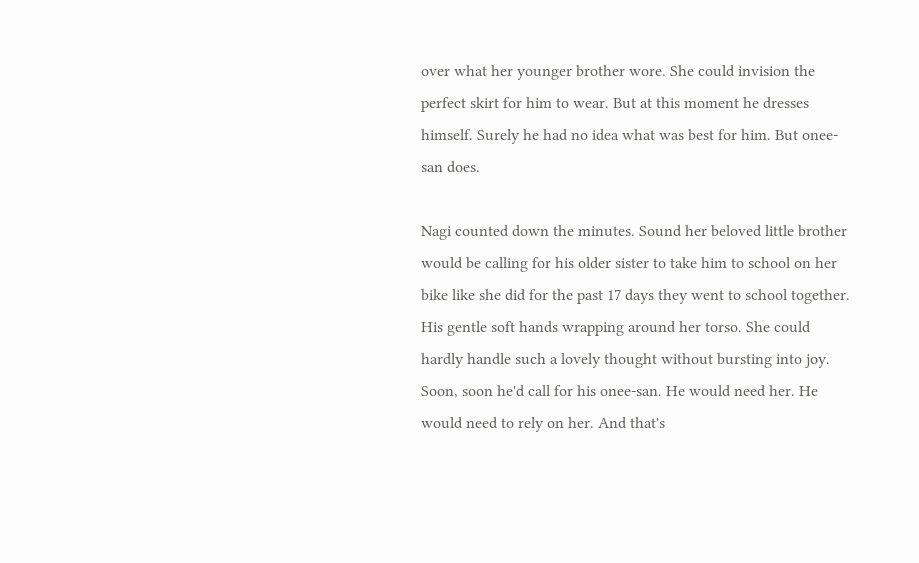over what her younger brother wore. She could invision the perfect skirt for him to wear. But at this moment he dresses himself. Surely he had no idea what was best for him. But onee-san does.

Nagi counted down the minutes. Sound her beloved little brother would be calling for his older sister to take him to school on her bike like she did for the past 17 days they went to school together. His gentle soft hands wrapping around her torso. She could hardly handle such a lovely thought without bursting into joy. Soon, soon he'd call for his onee-san. He would need her. He would need to rely on her. And that's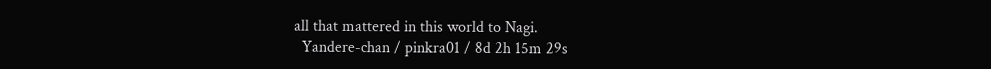all that mattered in this world to Nagi.
  Yandere-chan / pinkra01 / 8d 2h 15m 29s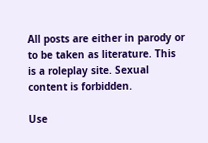All posts are either in parody or to be taken as literature. This is a roleplay site. Sexual content is forbidden.

Use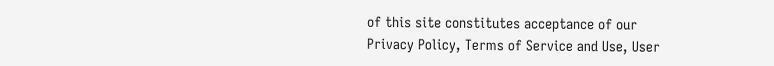of this site constitutes acceptance of our
Privacy Policy, Terms of Service and Use, User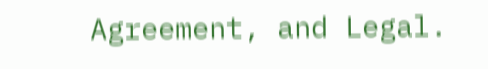Agreement, and Legal.